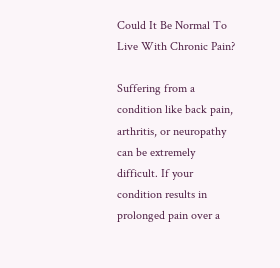Could It Be Normal To Live With Chronic Pain?

Suffering from a condition like back pain, arthritis, or neuropathy can be extremely difficult. If your condition results in prolonged pain over a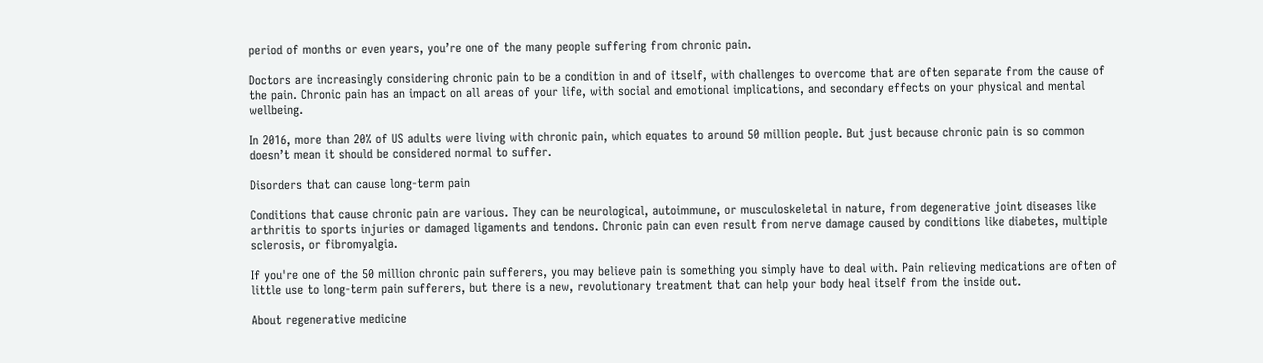period of months or even years, you’re one of the many people suffering from chronic pain.

Doctors are increasingly considering chronic pain to be a condition in and of itself, with challenges to overcome that are often separate from the cause of the pain. Chronic pain has an impact on all areas of your life, with social and emotional implications, and secondary effects on your physical and mental wellbeing.

In 2016, more than 20% of US adults were living with chronic pain, which equates to around 50 million people. But just because chronic pain is so common doesn’t mean it should be considered normal to suffer.

Disorders that can cause long-term pain

Conditions that cause chronic pain are various. They can be neurological, autoimmune, or musculoskeletal in nature, from degenerative joint diseases like arthritis to sports injuries or damaged ligaments and tendons. Chronic pain can even result from nerve damage caused by conditions like diabetes, multiple sclerosis, or fibromyalgia.

If you're one of the 50 million chronic pain sufferers, you may believe pain is something you simply have to deal with. Pain relieving medications are often of little use to long-term pain sufferers, but there is a new, revolutionary treatment that can help your body heal itself from the inside out.

About regenerative medicine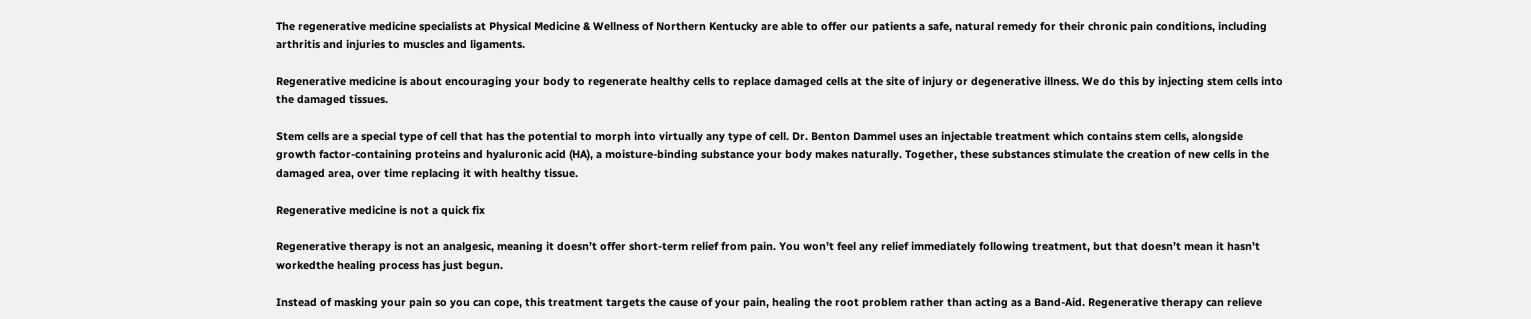The regenerative medicine specialists at Physical Medicine & Wellness of Northern Kentucky are able to offer our patients a safe, natural remedy for their chronic pain conditions, including arthritis and injuries to muscles and ligaments.

Regenerative medicine is about encouraging your body to regenerate healthy cells to replace damaged cells at the site of injury or degenerative illness. We do this by injecting stem cells into the damaged tissues.

Stem cells are a special type of cell that has the potential to morph into virtually any type of cell. Dr. Benton Dammel uses an injectable treatment which contains stem cells, alongside growth factor-containing proteins and hyaluronic acid (HA), a moisture-binding substance your body makes naturally. Together, these substances stimulate the creation of new cells in the damaged area, over time replacing it with healthy tissue.

Regenerative medicine is not a quick fix

Regenerative therapy is not an analgesic, meaning it doesn’t offer short-term relief from pain. You won’t feel any relief immediately following treatment, but that doesn’t mean it hasn’t workedthe healing process has just begun.

Instead of masking your pain so you can cope, this treatment targets the cause of your pain, healing the root problem rather than acting as a Band-Aid. Regenerative therapy can relieve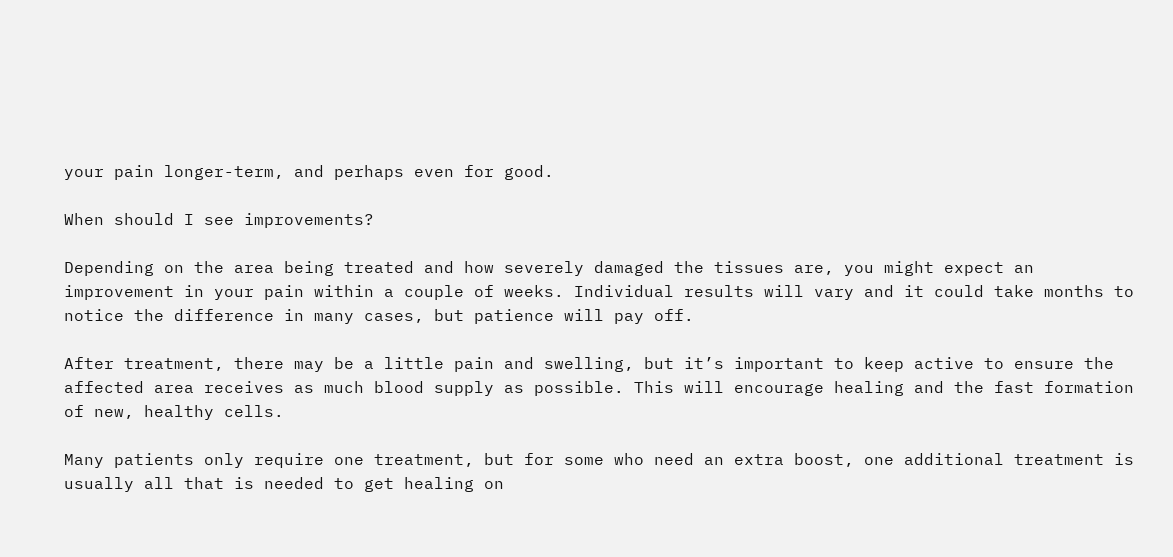your pain longer-term, and perhaps even for good.

When should I see improvements?

Depending on the area being treated and how severely damaged the tissues are, you might expect an improvement in your pain within a couple of weeks. Individual results will vary and it could take months to notice the difference in many cases, but patience will pay off.

After treatment, there may be a little pain and swelling, but it’s important to keep active to ensure the affected area receives as much blood supply as possible. This will encourage healing and the fast formation of new, healthy cells.

Many patients only require one treatment, but for some who need an extra boost, one additional treatment is usually all that is needed to get healing on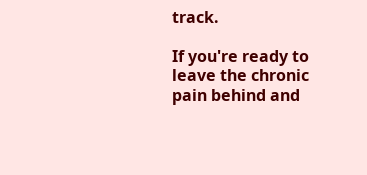track.

If you're ready to leave the chronic pain behind and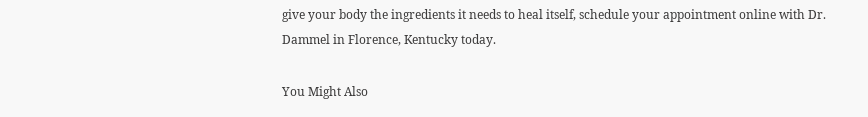give your body the ingredients it needs to heal itself, schedule your appointment online with Dr. Dammel in Florence, Kentucky today.

You Might Also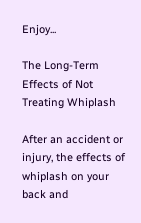Enjoy...

The Long-Term Effects of Not Treating Whiplash

After an accident or injury, the effects of whiplash on your back and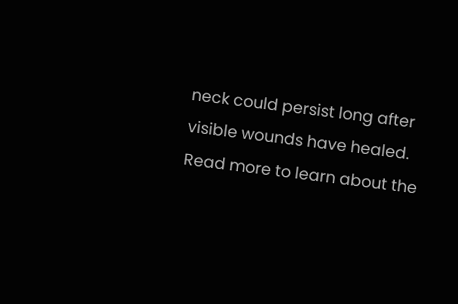neck could persist long after visible wounds have healed. Read more to learn about the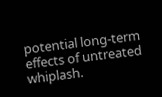potential long-term effects of untreated whiplash.